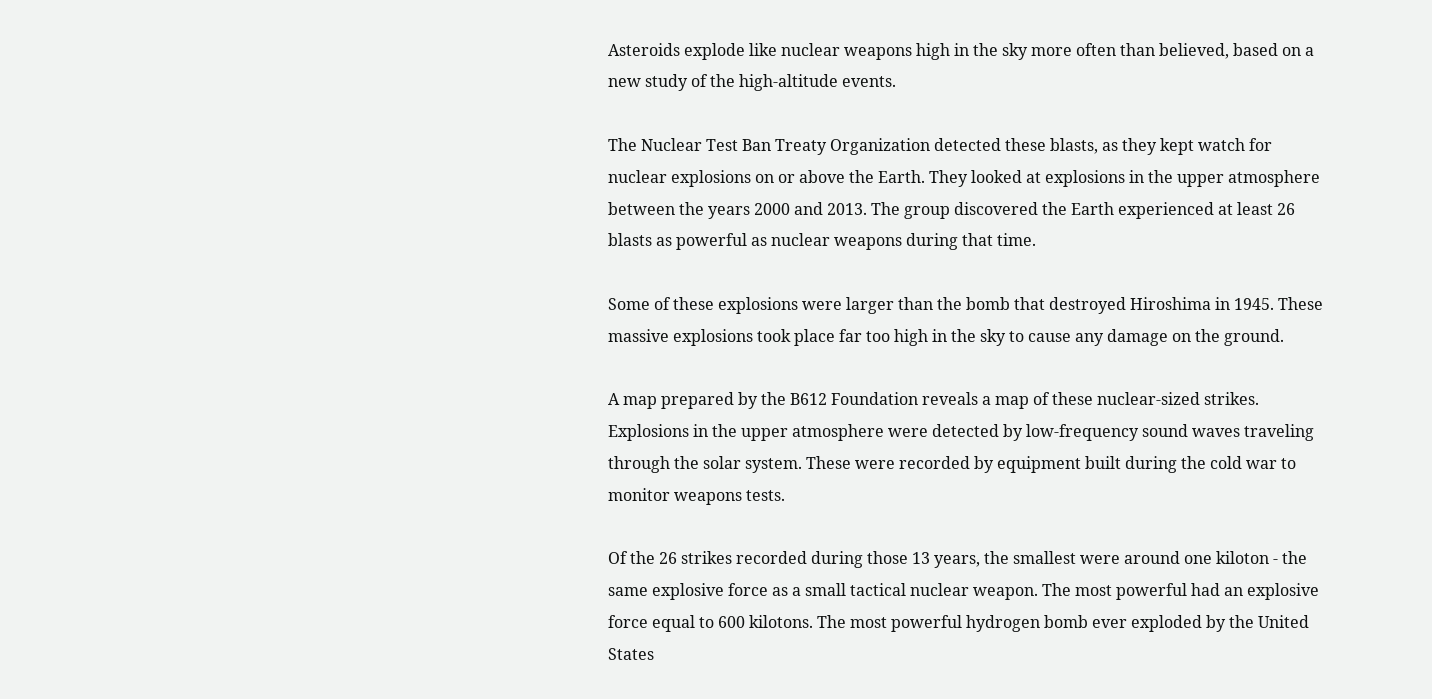Asteroids explode like nuclear weapons high in the sky more often than believed, based on a new study of the high-altitude events.

The Nuclear Test Ban Treaty Organization detected these blasts, as they kept watch for nuclear explosions on or above the Earth. They looked at explosions in the upper atmosphere between the years 2000 and 2013. The group discovered the Earth experienced at least 26 blasts as powerful as nuclear weapons during that time.

Some of these explosions were larger than the bomb that destroyed Hiroshima in 1945. These massive explosions took place far too high in the sky to cause any damage on the ground.

A map prepared by the B612 Foundation reveals a map of these nuclear-sized strikes. Explosions in the upper atmosphere were detected by low-frequency sound waves traveling through the solar system. These were recorded by equipment built during the cold war to monitor weapons tests.

Of the 26 strikes recorded during those 13 years, the smallest were around one kiloton - the same explosive force as a small tactical nuclear weapon. The most powerful had an explosive force equal to 600 kilotons. The most powerful hydrogen bomb ever exploded by the United States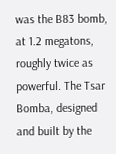was the B83 bomb, at 1.2 megatons, roughly twice as powerful. The Tsar Bomba, designed and built by the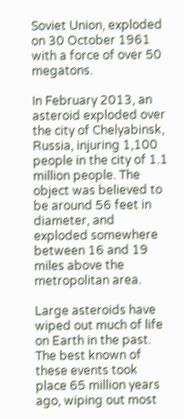Soviet Union, exploded on 30 October 1961 with a force of over 50 megatons.

In February 2013, an asteroid exploded over the city of Chelyabinsk, Russia, injuring 1,100 people in the city of 1.1 million people. The object was believed to be around 56 feet in diameter, and exploded somewhere between 16 and 19 miles above the metropolitan area.

Large asteroids have wiped out much of life on Earth in the past. The best known of these events took place 65 million years ago, wiping out most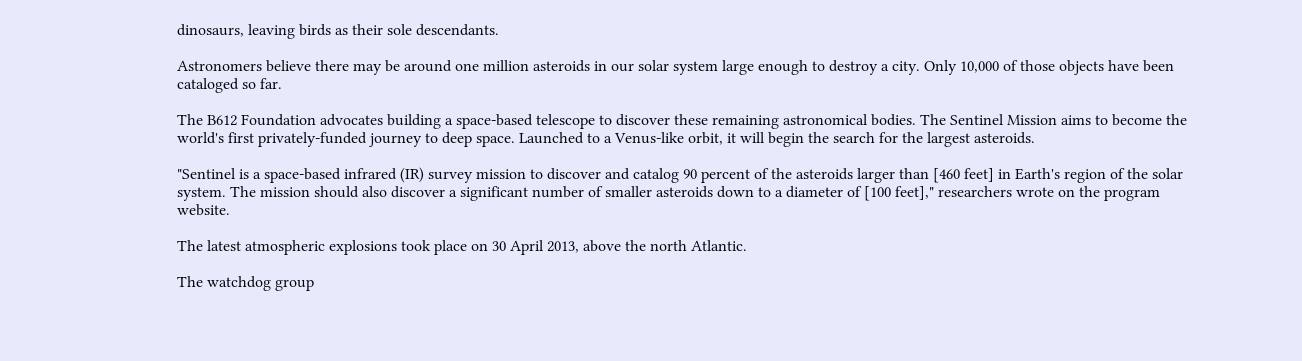dinosaurs, leaving birds as their sole descendants.

Astronomers believe there may be around one million asteroids in our solar system large enough to destroy a city. Only 10,000 of those objects have been cataloged so far.

The B612 Foundation advocates building a space-based telescope to discover these remaining astronomical bodies. The Sentinel Mission aims to become the world's first privately-funded journey to deep space. Launched to a Venus-like orbit, it will begin the search for the largest asteroids.

"Sentinel is a space-based infrared (IR) survey mission to discover and catalog 90 percent of the asteroids larger than [460 feet] in Earth's region of the solar system. The mission should also discover a significant number of smaller asteroids down to a diameter of [100 feet]," researchers wrote on the program website.

The latest atmospheric explosions took place on 30 April 2013, above the north Atlantic.

The watchdog group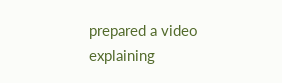prepared a video explaining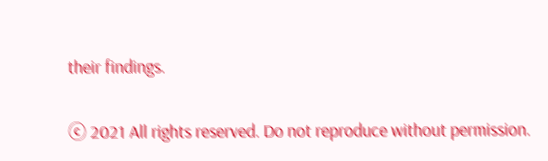their findings.

ⓒ 2021 All rights reserved. Do not reproduce without permission.